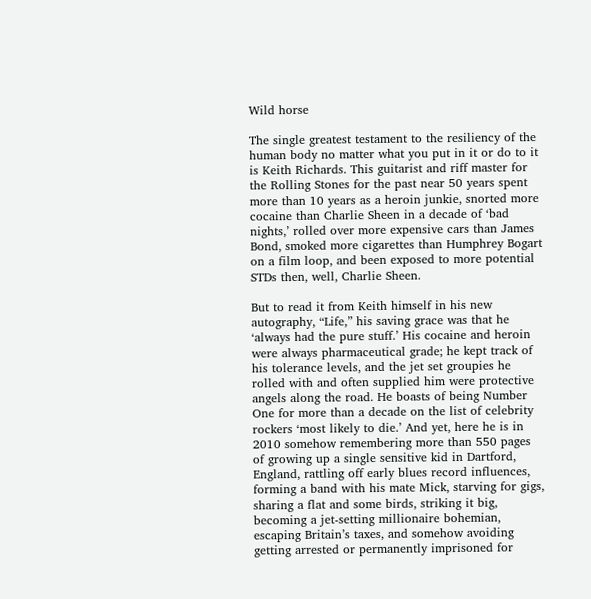Wild horse

The single greatest testament to the resiliency of the human body no matter what you put in it or do to it is Keith Richards. This guitarist and riff master for the Rolling Stones for the past near 50 years spent more than 10 years as a heroin junkie, snorted more cocaine than Charlie Sheen in a decade of ‘bad nights,’ rolled over more expensive cars than James Bond, smoked more cigarettes than Humphrey Bogart on a film loop, and been exposed to more potential STDs then, well, Charlie Sheen.

But to read it from Keith himself in his new autography, “Life,” his saving grace was that he ‘always had the pure stuff.’ His cocaine and heroin were always pharmaceutical grade; he kept track of his tolerance levels, and the jet set groupies he rolled with and often supplied him were protective angels along the road. He boasts of being Number One for more than a decade on the list of celebrity rockers ‘most likely to die.’ And yet, here he is in 2010 somehow remembering more than 550 pages of growing up a single sensitive kid in Dartford, England, rattling off early blues record influences, forming a band with his mate Mick, starving for gigs, sharing a flat and some birds, striking it big, becoming a jet-setting millionaire bohemian, escaping Britain’s taxes, and somehow avoiding getting arrested or permanently imprisoned for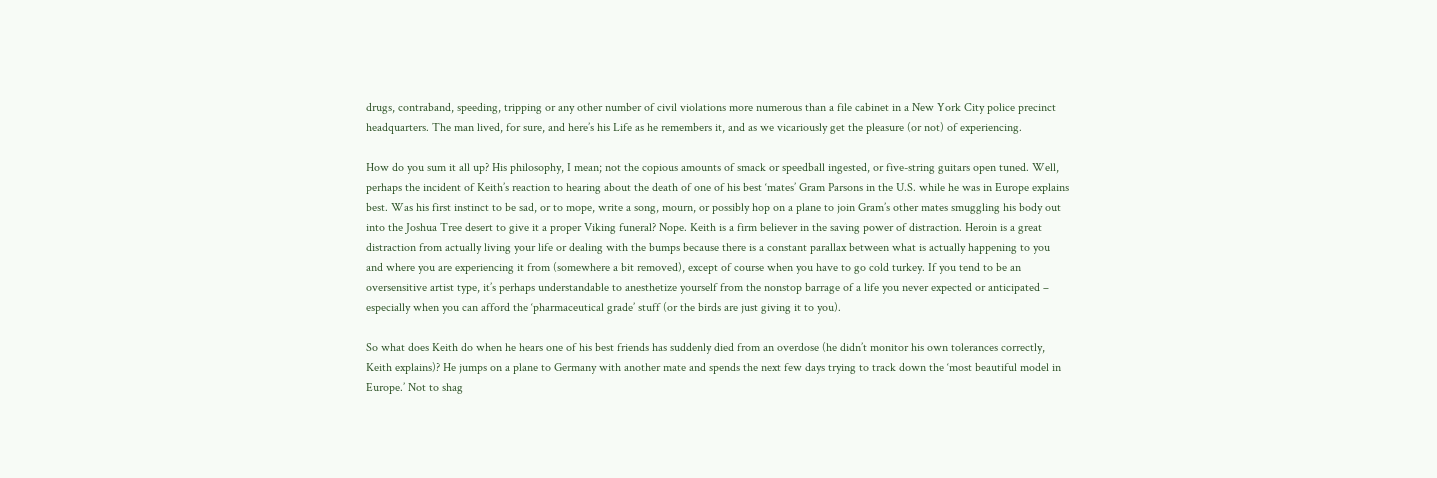drugs, contraband, speeding, tripping or any other number of civil violations more numerous than a file cabinet in a New York City police precinct headquarters. The man lived, for sure, and here’s his Life as he remembers it, and as we vicariously get the pleasure (or not) of experiencing.

How do you sum it all up? His philosophy, I mean; not the copious amounts of smack or speedball ingested, or five-string guitars open tuned. Well, perhaps the incident of Keith’s reaction to hearing about the death of one of his best ‘mates’ Gram Parsons in the U.S. while he was in Europe explains best. Was his first instinct to be sad, or to mope, write a song, mourn, or possibly hop on a plane to join Gram’s other mates smuggling his body out into the Joshua Tree desert to give it a proper Viking funeral? Nope. Keith is a firm believer in the saving power of distraction. Heroin is a great distraction from actually living your life or dealing with the bumps because there is a constant parallax between what is actually happening to you and where you are experiencing it from (somewhere a bit removed), except of course when you have to go cold turkey. If you tend to be an oversensitive artist type, it’s perhaps understandable to anesthetize yourself from the nonstop barrage of a life you never expected or anticipated – especially when you can afford the ‘pharmaceutical grade’ stuff (or the birds are just giving it to you).

So what does Keith do when he hears one of his best friends has suddenly died from an overdose (he didn’t monitor his own tolerances correctly, Keith explains)? He jumps on a plane to Germany with another mate and spends the next few days trying to track down the ‘most beautiful model in Europe.’ Not to shag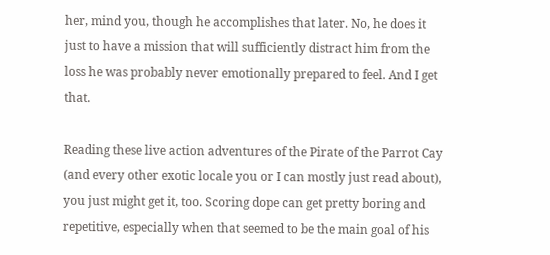her, mind you, though he accomplishes that later. No, he does it just to have a mission that will sufficiently distract him from the loss he was probably never emotionally prepared to feel. And I get that.

Reading these live action adventures of the Pirate of the Parrot Cay (and every other exotic locale you or I can mostly just read about), you just might get it, too. Scoring dope can get pretty boring and repetitive, especially when that seemed to be the main goal of his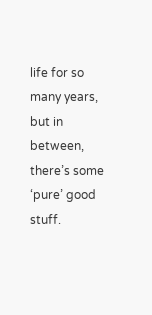life for so many years, but in between, there’s some ‘pure’ good stuff.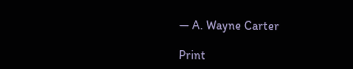— A. Wayne Carter

Print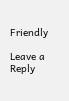Friendly

Leave a Reply